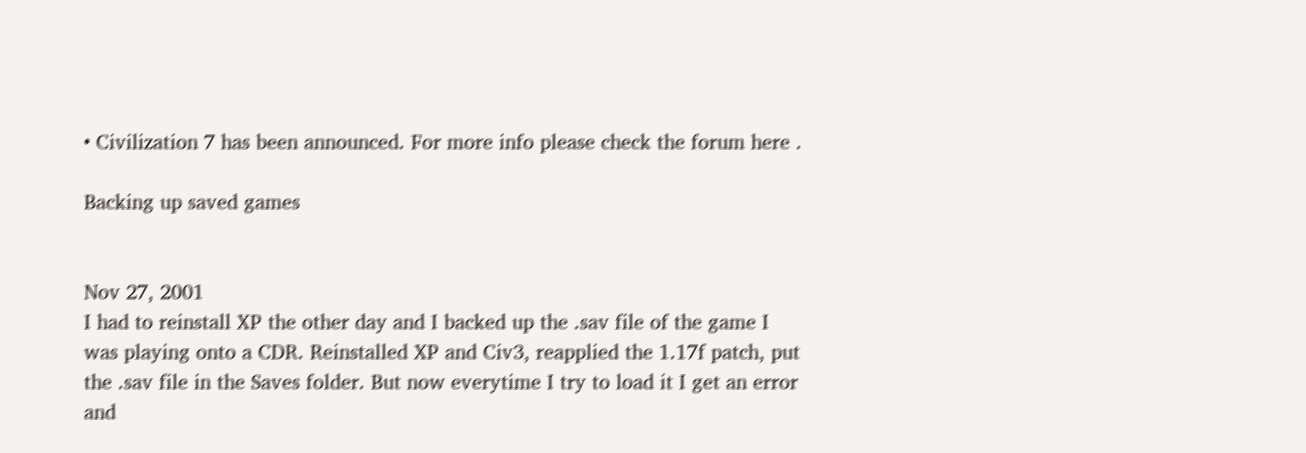• Civilization 7 has been announced. For more info please check the forum here .

Backing up saved games


Nov 27, 2001
I had to reinstall XP the other day and I backed up the .sav file of the game I was playing onto a CDR. Reinstalled XP and Civ3, reapplied the 1.17f patch, put the .sav file in the Saves folder. But now everytime I try to load it I get an error and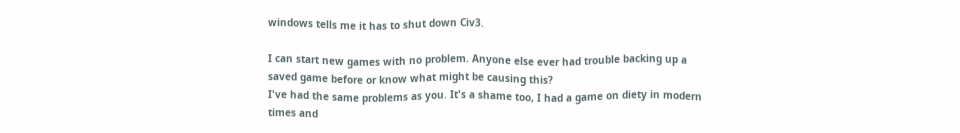windows tells me it has to shut down Civ3.

I can start new games with no problem. Anyone else ever had trouble backing up a saved game before or know what might be causing this?
I've had the same problems as you. It's a shame too, I had a game on diety in modern times and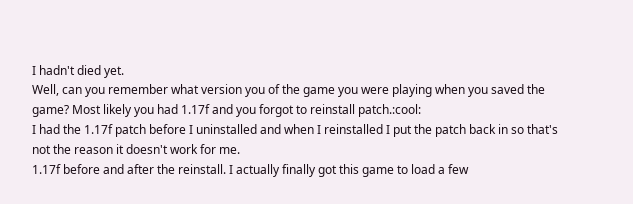I hadn't died yet.
Well, can you remember what version you of the game you were playing when you saved the game? Most likely you had 1.17f and you forgot to reinstall patch.:cool:
I had the 1.17f patch before I uninstalled and when I reinstalled I put the patch back in so that's not the reason it doesn't work for me.
1.17f before and after the reinstall. I actually finally got this game to load a few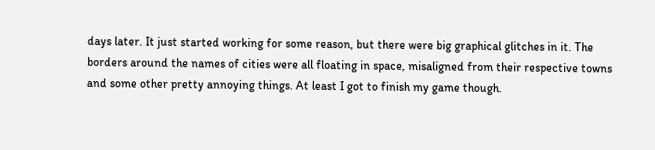days later. It just started working for some reason, but there were big graphical glitches in it. The borders around the names of cities were all floating in space, misaligned from their respective towns and some other pretty annoying things. At least I got to finish my game though.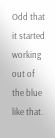Odd that it started working out of the blue like that.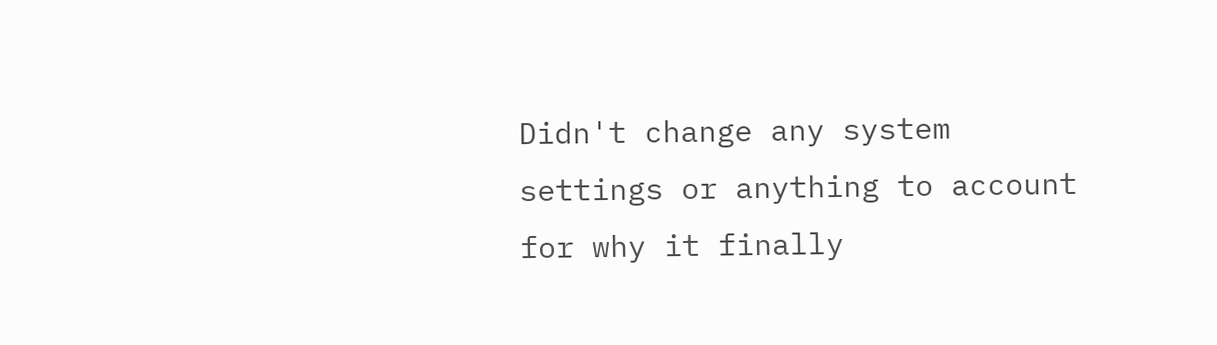Didn't change any system settings or anything to account for why it finally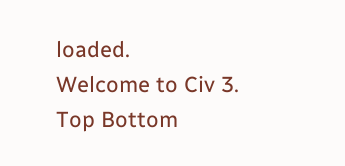loaded.
Welcome to Civ 3.
Top Bottom